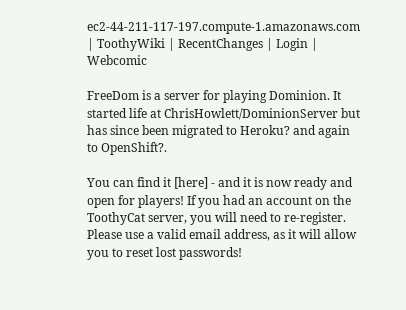ec2-44-211-117-197.compute-1.amazonaws.com | ToothyWiki | RecentChanges | Login | Webcomic

FreeDom is a server for playing Dominion. It started life at ChrisHowlett/DominionServer but has since been migrated to Heroku? and again to OpenShift?.

You can find it [here] - and it is now ready and open for players! If you had an account on the ToothyCat server, you will need to re-register. Please use a valid email address, as it will allow you to reset lost passwords!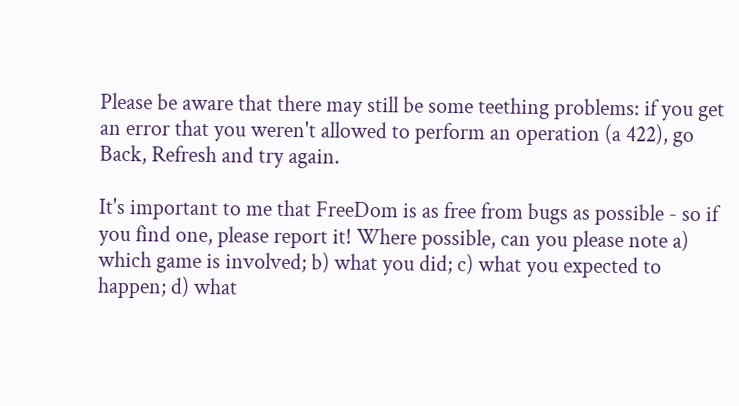Please be aware that there may still be some teething problems: if you get an error that you weren't allowed to perform an operation (a 422), go Back, Refresh and try again.

It's important to me that FreeDom is as free from bugs as possible - so if you find one, please report it! Where possible, can you please note a) which game is involved; b) what you did; c) what you expected to happen; d) what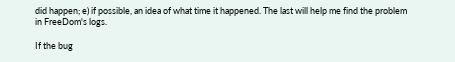did happen; e) if possible, an idea of what time it happened. The last will help me find the problem in FreeDom's logs.

If the bug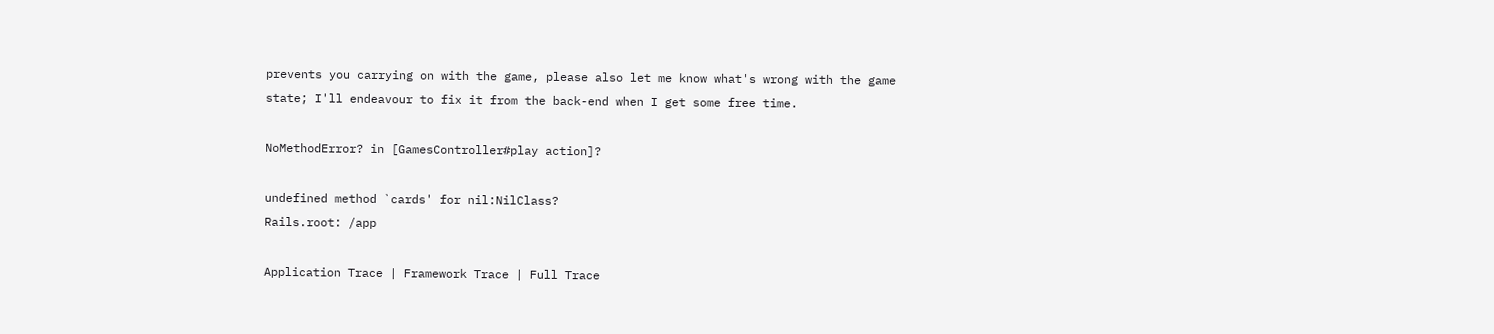prevents you carrying on with the game, please also let me know what's wrong with the game state; I'll endeavour to fix it from the back-end when I get some free time.

NoMethodError? in [GamesController#play action]?

undefined method `cards' for nil:NilClass?
Rails.root: /app

Application Trace | Framework Trace | Full Trace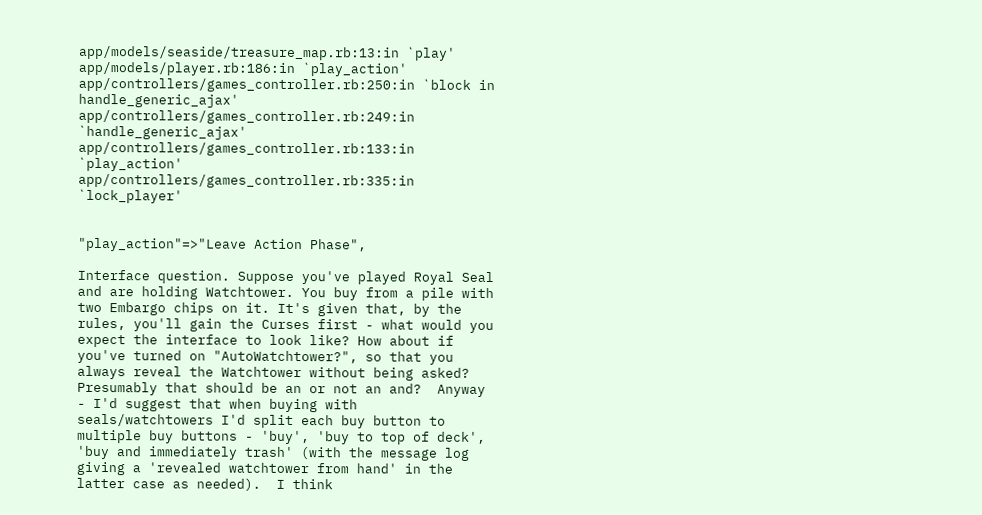app/models/seaside/treasure_map.rb:13:in `play'
app/models/player.rb:186:in `play_action'
app/controllers/games_controller.rb:250:in `block in handle_generic_ajax'
app/controllers/games_controller.rb:249:in `handle_generic_ajax'
app/controllers/games_controller.rb:133:in `play_action'
app/controllers/games_controller.rb:335:in `lock_player'


"play_action"=>"Leave Action Phase",

Interface question. Suppose you've played Royal Seal and are holding Watchtower. You buy from a pile with two Embargo chips on it. It's given that, by the rules, you'll gain the Curses first - what would you expect the interface to look like? How about if you've turned on "AutoWatchtower?", so that you always reveal the Watchtower without being asked?
Presumably that should be an or not an and?  Anyway - I'd suggest that when buying with seals/watchtowers I'd split each buy button to multiple buy buttons - 'buy', 'buy to top of deck', 'buy and immediately trash' (with the message log giving a 'revealed watchtower from hand' in the latter case as needed).  I think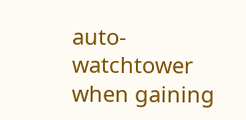auto-watchtower when gaining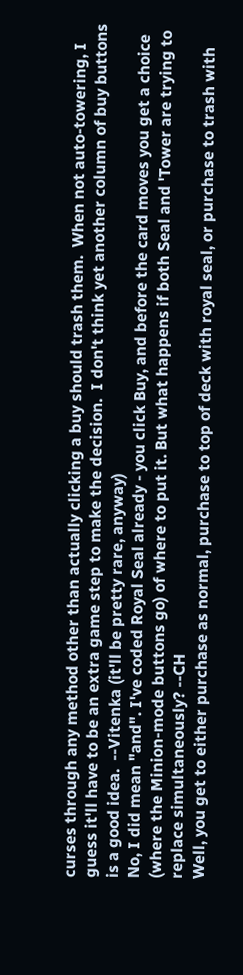curses through any method other than actually clicking a buy should trash them.  When not auto-towering, I guess it'll have to be an extra game step to make the decision.  I don't think yet another column of buy buttons is a good idea.  --Vitenka (it'll be pretty rare, anyway)
No, I did mean "and". I've coded Royal Seal already - you click Buy, and before the card moves you get a choice (where the Minion-mode buttons go) of where to put it. But what happens if both Seal and 'Tower are trying to replace simultaneously? --CH
Well, you get to either purchase as normal, purchase to top of deck with royal seal, or purchase to trash with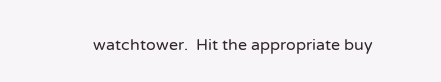watchtower.  Hit the appropriate buy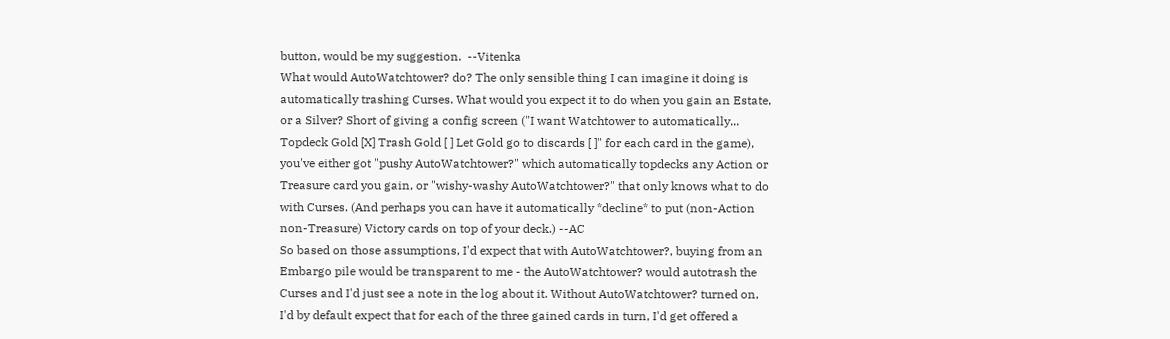button, would be my suggestion.  --Vitenka
What would AutoWatchtower? do? The only sensible thing I can imagine it doing is automatically trashing Curses. What would you expect it to do when you gain an Estate, or a Silver? Short of giving a config screen ("I want Watchtower to automatically... Topdeck Gold [X] Trash Gold [ ] Let Gold go to discards [ ]" for each card in the game), you've either got "pushy AutoWatchtower?" which automatically topdecks any Action or Treasure card you gain, or "wishy-washy AutoWatchtower?" that only knows what to do with Curses. (And perhaps you can have it automatically *decline* to put (non-Action non-Treasure) Victory cards on top of your deck.) --AC
So based on those assumptions, I'd expect that with AutoWatchtower?, buying from an Embargo pile would be transparent to me - the AutoWatchtower? would autotrash the Curses and I'd just see a note in the log about it. Without AutoWatchtower? turned on, I'd by default expect that for each of the three gained cards in turn, I'd get offered a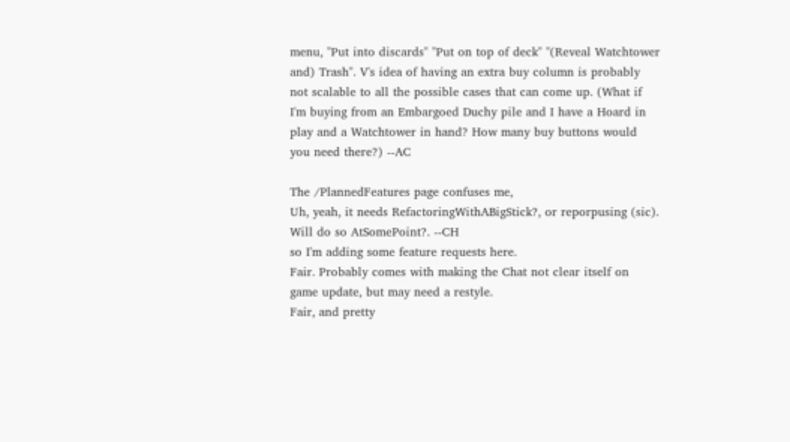menu, "Put into discards" "Put on top of deck" "(Reveal Watchtower and) Trash". V's idea of having an extra buy column is probably not scalable to all the possible cases that can come up. (What if I'm buying from an Embargoed Duchy pile and I have a Hoard in play and a Watchtower in hand? How many buy buttons would you need there?) --AC

The /PlannedFeatures page confuses me,
Uh, yeah, it needs RefactoringWithABigStick?, or reporpusing (sic). Will do so AtSomePoint?. --CH
so I'm adding some feature requests here.
Fair. Probably comes with making the Chat not clear itself on game update, but may need a restyle.
Fair, and pretty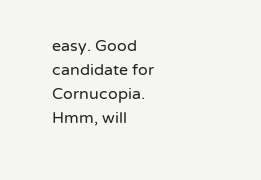easy. Good candidate for Cornucopia.
Hmm, will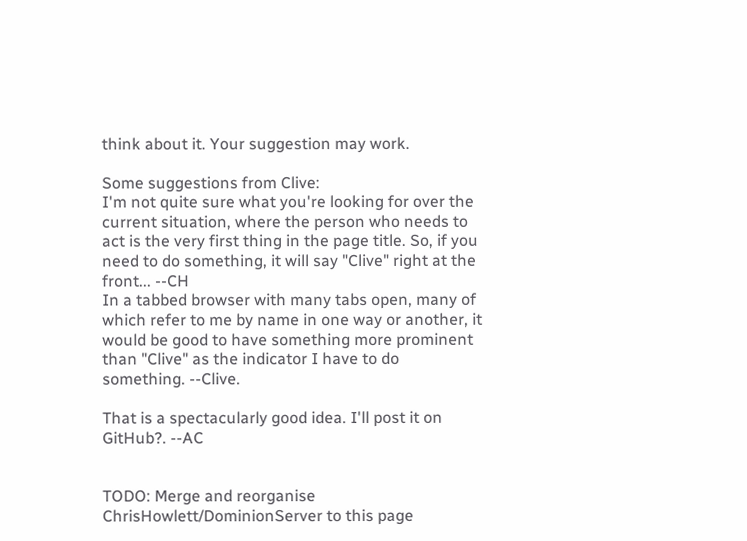think about it. Your suggestion may work.

Some suggestions from Clive:
I'm not quite sure what you're looking for over the current situation, where the person who needs to act is the very first thing in the page title. So, if you need to do something, it will say "Clive" right at the front... --CH
In a tabbed browser with many tabs open, many of which refer to me by name in one way or another, it would be good to have something more prominent than "Clive" as the indicator I have to do something. --Clive.

That is a spectacularly good idea. I'll post it on GitHub?. --AC


TODO: Merge and reorganise ChrisHowlett/DominionServer to this page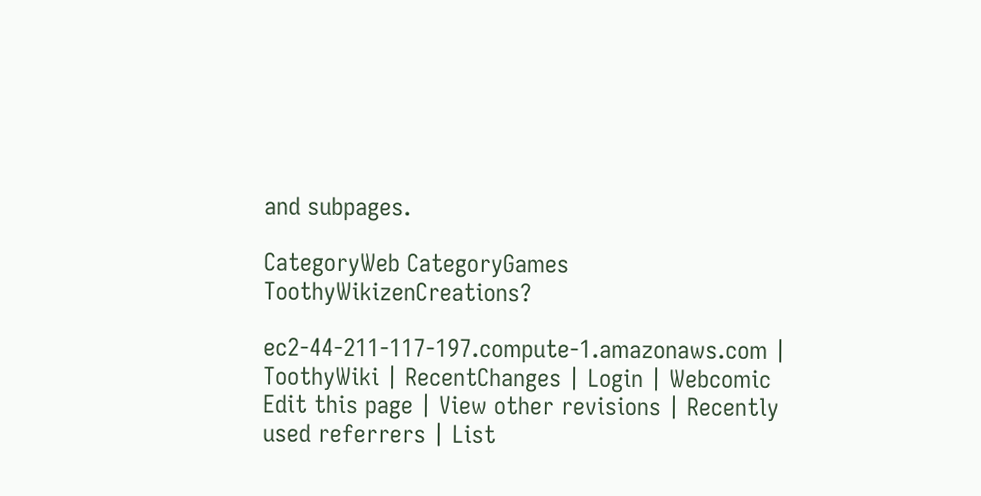and subpages.

CategoryWeb CategoryGames ToothyWikizenCreations?

ec2-44-211-117-197.compute-1.amazonaws.com | ToothyWiki | RecentChanges | Login | Webcomic
Edit this page | View other revisions | Recently used referrers | List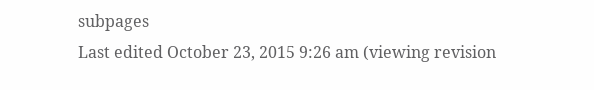subpages
Last edited October 23, 2015 9:26 am (viewing revision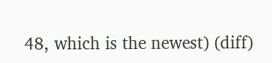48, which is the newest) (diff)